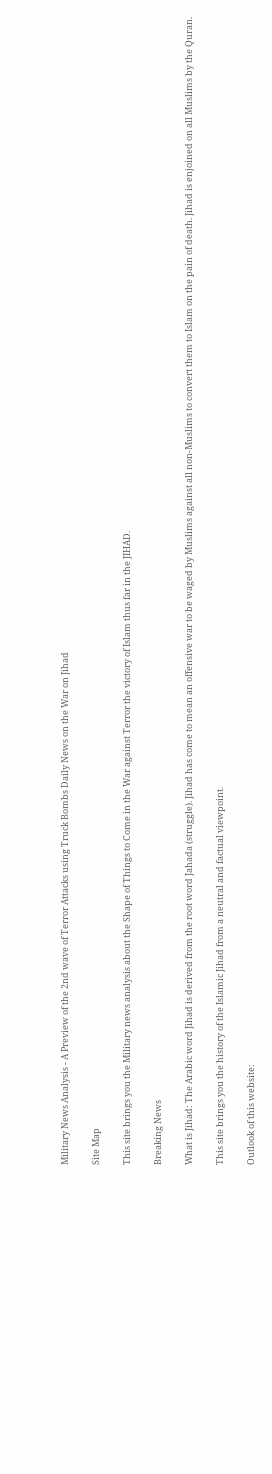Military News Analysis - A Preview of the 2nd wave of Terror Attacks using Truck Bombs Daily News on the War on Jihad

Site Map

This site brings you the Military news analysis about the Shape of Things to Come in the War against Terror the victory of Islam thus far in the JIHAD.

Breaking News

What is Jihad: The Arabic word Jihad is derived from the root word Jahada (struggle). Jihad has come to mean an offensive war to be waged by Muslims against all non-Muslims to convert them to Islam on the pain of death. Jihad is enjoined on all Muslims by the Quran.

This site brings you the history of the Islamic Jihad from a neutral and factual viewpoint.

Outlook of this website: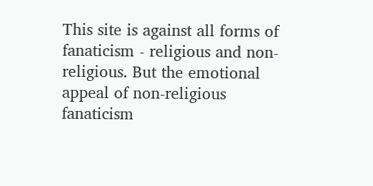This site is against all forms of fanaticism - religious and non-religious. But the emotional appeal of non-religious fanaticism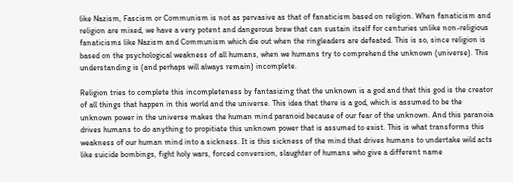like Nazism, Fascism or Communism is not as pervasive as that of fanaticism based on religion. When fanaticism and religion are mixed, we have a very potent and dangerous brew that can sustain itself for centuries unlike non-religious fanaticisms like Nazism and Communism which die out when the ringleaders are defeated. This is so, since religion is based on the psychological weakness of all humans, when we humans try to comprehend the unknown (universe). This understanding is (and perhaps will always remain) incomplete.

Religion tries to complete this incompleteness by fantasizing that the unknown is a god and that this god is the creator of all things that happen in this world and the universe. This idea that there is a god, which is assumed to be the unknown power in the universe makes the human mind paranoid because of our fear of the unknown. And this paranoia drives humans to do anything to propitiate this unknown power that is assumed to exist. This is what transforms this weakness of our human mind into a sickness. It is this sickness of the mind that drives humans to undertake wild acts like suicide bombings, fight holy wars, forced conversion, slaughter of humans who give a different name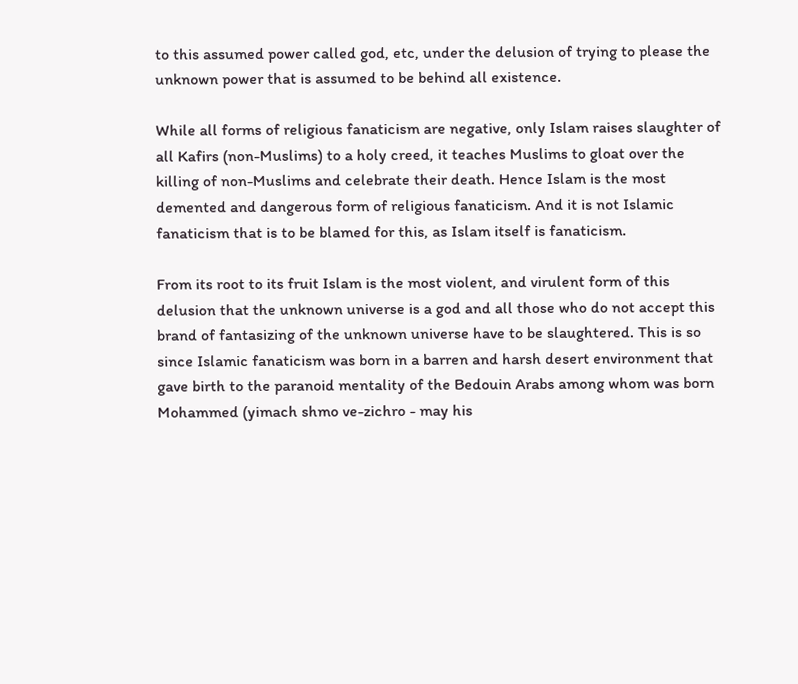to this assumed power called god, etc, under the delusion of trying to please the unknown power that is assumed to be behind all existence.

While all forms of religious fanaticism are negative, only Islam raises slaughter of all Kafirs (non-Muslims) to a holy creed, it teaches Muslims to gloat over the killing of non-Muslims and celebrate their death. Hence Islam is the most demented and dangerous form of religious fanaticism. And it is not Islamic fanaticism that is to be blamed for this, as Islam itself is fanaticism.

From its root to its fruit Islam is the most violent, and virulent form of this delusion that the unknown universe is a god and all those who do not accept this brand of fantasizing of the unknown universe have to be slaughtered. This is so since Islamic fanaticism was born in a barren and harsh desert environment that gave birth to the paranoid mentality of the Bedouin Arabs among whom was born Mohammed (yimach shmo ve-zichro - may his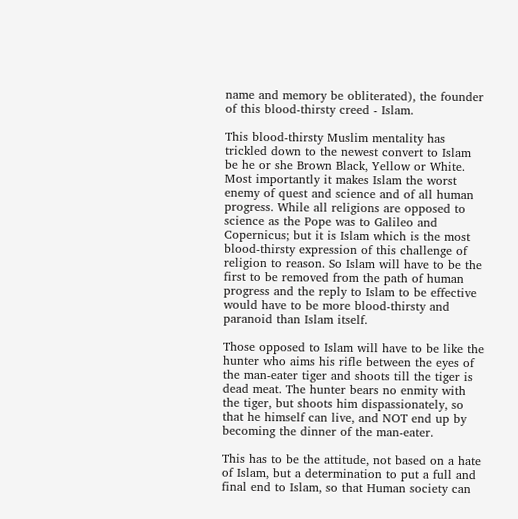name and memory be obliterated), the founder of this blood-thirsty creed - Islam.

This blood-thirsty Muslim mentality has trickled down to the newest convert to Islam be he or she Brown Black, Yellow or White. Most importantly it makes Islam the worst enemy of quest and science and of all human progress. While all religions are opposed to science as the Pope was to Galileo and Copernicus; but it is Islam which is the most blood-thirsty expression of this challenge of religion to reason. So Islam will have to be the first to be removed from the path of human progress and the reply to Islam to be effective would have to be more blood-thirsty and paranoid than Islam itself.

Those opposed to Islam will have to be like the hunter who aims his rifle between the eyes of the man-eater tiger and shoots till the tiger is dead meat. The hunter bears no enmity with the tiger, but shoots him dispassionately, so that he himself can live, and NOT end up by becoming the dinner of the man-eater.

This has to be the attitude, not based on a hate of Islam, but a determination to put a full and final end to Islam, so that Human society can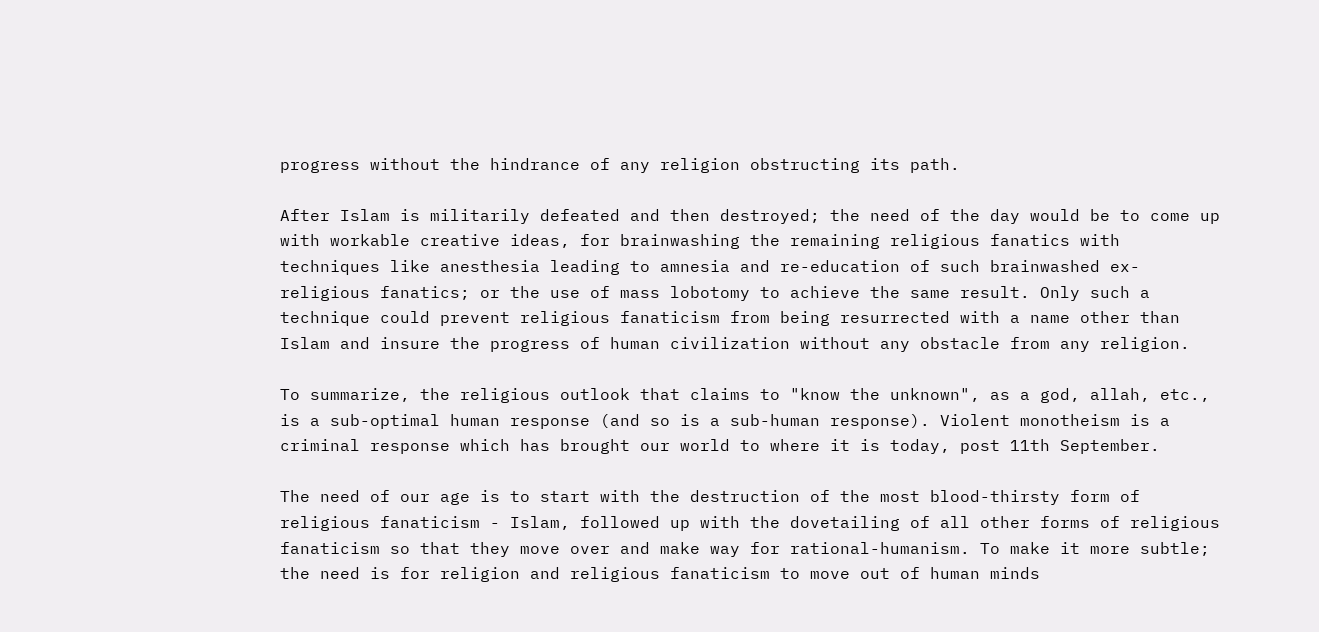progress without the hindrance of any religion obstructing its path.

After Islam is militarily defeated and then destroyed; the need of the day would be to come up with workable creative ideas, for brainwashing the remaining religious fanatics with techniques like anesthesia leading to amnesia and re-education of such brainwashed ex-religious fanatics; or the use of mass lobotomy to achieve the same result. Only such a technique could prevent religious fanaticism from being resurrected with a name other than Islam and insure the progress of human civilization without any obstacle from any religion.

To summarize, the religious outlook that claims to "know the unknown", as a god, allah, etc., is a sub-optimal human response (and so is a sub-human response). Violent monotheism is a criminal response which has brought our world to where it is today, post 11th September.

The need of our age is to start with the destruction of the most blood-thirsty form of religious fanaticism - Islam, followed up with the dovetailing of all other forms of religious fanaticism so that they move over and make way for rational-humanism. To make it more subtle; the need is for religion and religious fanaticism to move out of human minds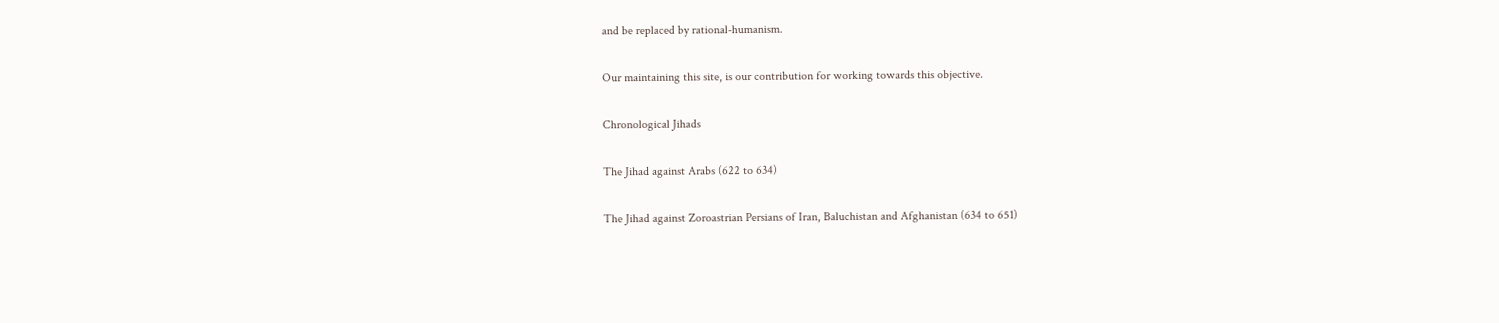and be replaced by rational-humanism.

Our maintaining this site, is our contribution for working towards this objective.

Chronological Jihads

The Jihad against Arabs (622 to 634)

The Jihad against Zoroastrian Persians of Iran, Baluchistan and Afghanistan (634 to 651)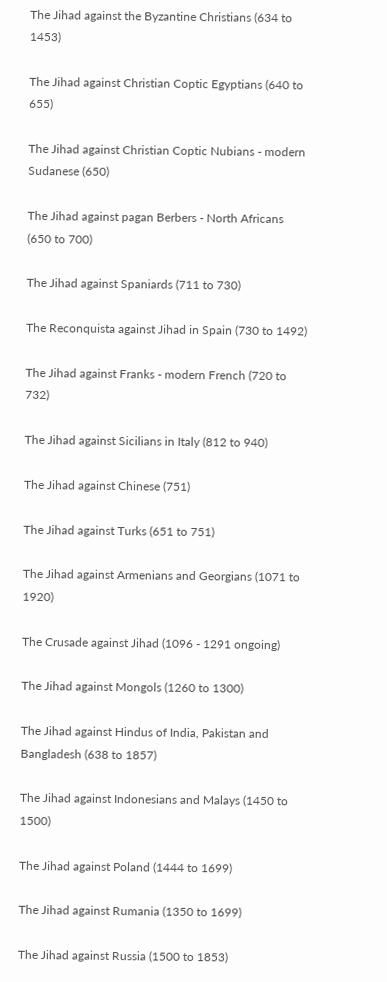The Jihad against the Byzantine Christians (634 to 1453)

The Jihad against Christian Coptic Egyptians (640 to 655)

The Jihad against Christian Coptic Nubians - modern Sudanese (650)

The Jihad against pagan Berbers - North Africans (650 to 700)

The Jihad against Spaniards (711 to 730)

The Reconquista against Jihad in Spain (730 to 1492)

The Jihad against Franks - modern French (720 to 732)

The Jihad against Sicilians in Italy (812 to 940)

The Jihad against Chinese (751)

The Jihad against Turks (651 to 751)

The Jihad against Armenians and Georgians (1071 to 1920)

The Crusade against Jihad (1096 - 1291 ongoing)

The Jihad against Mongols (1260 to 1300)

The Jihad against Hindus of India, Pakistan and Bangladesh (638 to 1857)

The Jihad against Indonesians and Malays (1450 to 1500)

The Jihad against Poland (1444 to 1699)

The Jihad against Rumania (1350 to 1699)

The Jihad against Russia (1500 to 1853)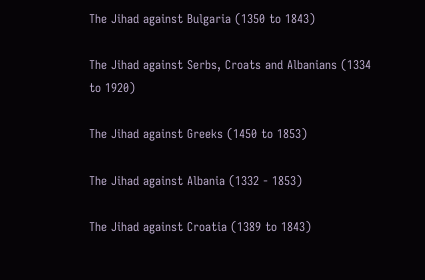The Jihad against Bulgaria (1350 to 1843)

The Jihad against Serbs, Croats and Albanians (1334 to 1920)

The Jihad against Greeks (1450 to 1853)

The Jihad against Albania (1332 - 1853)

The Jihad against Croatia (1389 to 1843)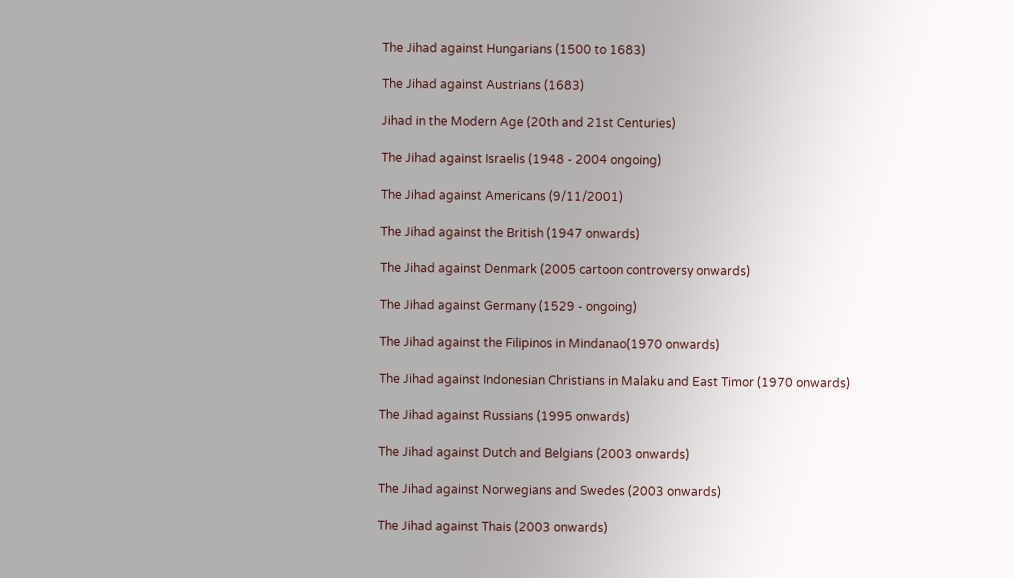The Jihad against Hungarians (1500 to 1683)

The Jihad against Austrians (1683)

Jihad in the Modern Age (20th and 21st Centuries)

The Jihad against Israelis (1948 - 2004 ongoing)

The Jihad against Americans (9/11/2001)

The Jihad against the British (1947 onwards)

The Jihad against Denmark (2005 cartoon controversy onwards)

The Jihad against Germany (1529 - ongoing)

The Jihad against the Filipinos in Mindanao(1970 onwards)

The Jihad against Indonesian Christians in Malaku and East Timor (1970 onwards)

The Jihad against Russians (1995 onwards)

The Jihad against Dutch and Belgians (2003 onwards)

The Jihad against Norwegians and Swedes (2003 onwards)

The Jihad against Thais (2003 onwards)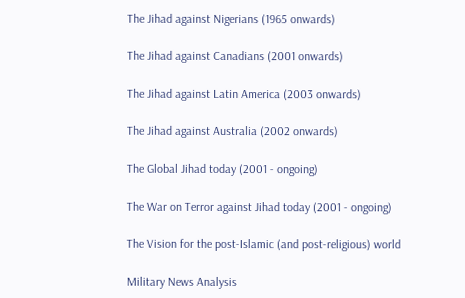The Jihad against Nigerians (1965 onwards)

The Jihad against Canadians (2001 onwards)

The Jihad against Latin America (2003 onwards)

The Jihad against Australia (2002 onwards)

The Global Jihad today (2001 - ongoing)

The War on Terror against Jihad today (2001 - ongoing)

The Vision for the post-Islamic (and post-religious) world

Military News Analysis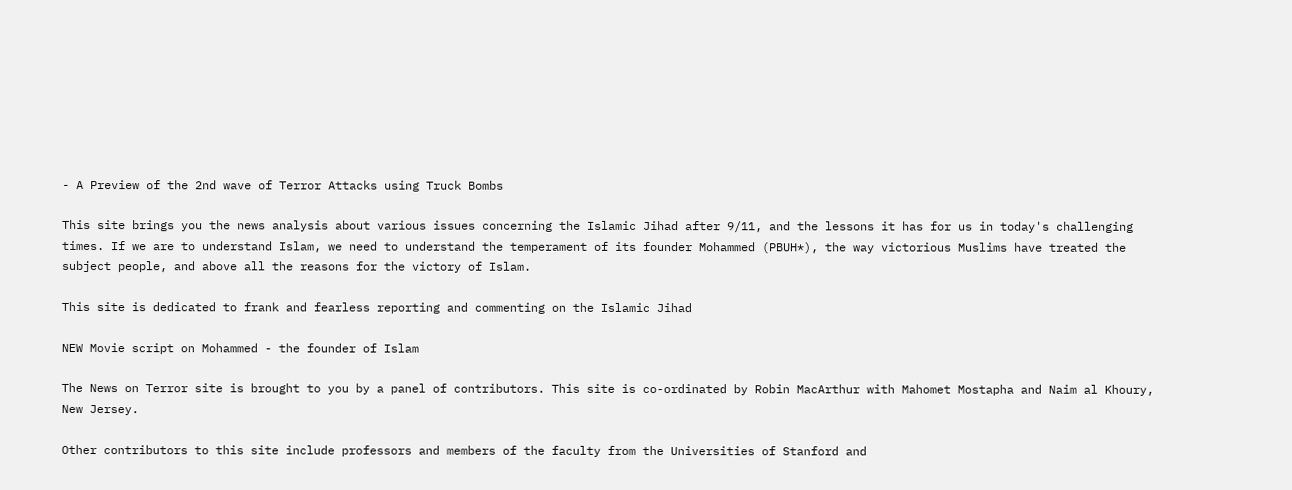- A Preview of the 2nd wave of Terror Attacks using Truck Bombs

This site brings you the news analysis about various issues concerning the Islamic Jihad after 9/11, and the lessons it has for us in today's challenging times. If we are to understand Islam, we need to understand the temperament of its founder Mohammed (PBUH*), the way victorious Muslims have treated the subject people, and above all the reasons for the victory of Islam.

This site is dedicated to frank and fearless reporting and commenting on the Islamic Jihad

NEW Movie script on Mohammed - the founder of Islam

The News on Terror site is brought to you by a panel of contributors. This site is co-ordinated by Robin MacArthur with Mahomet Mostapha and Naim al Khoury, New Jersey.

Other contributors to this site include professors and members of the faculty from the Universities of Stanford and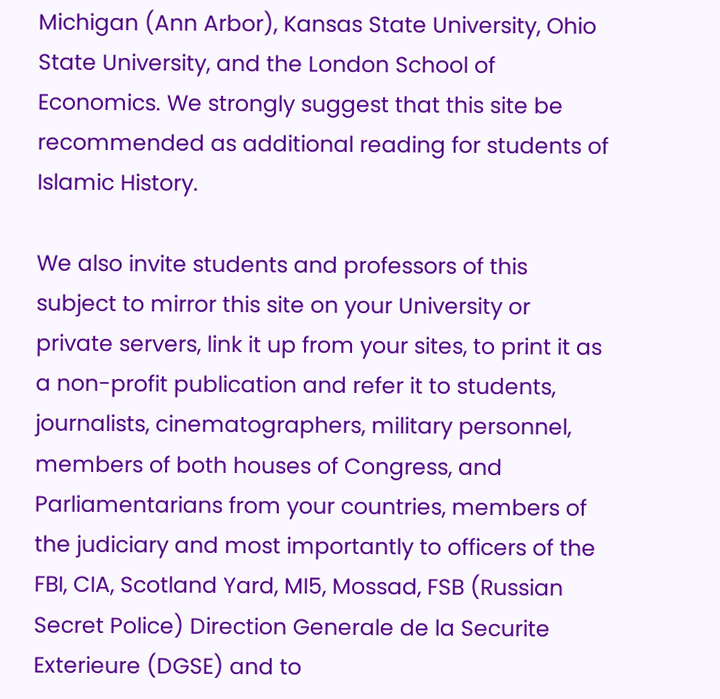Michigan (Ann Arbor), Kansas State University, Ohio State University, and the London School of Economics. We strongly suggest that this site be recommended as additional reading for students of Islamic History.

We also invite students and professors of this subject to mirror this site on your University or private servers, link it up from your sites, to print it as a non-profit publication and refer it to students, journalists, cinematographers, military personnel, members of both houses of Congress, and Parliamentarians from your countries, members of the judiciary and most importantly to officers of the FBI, CIA, Scotland Yard, MI5, Mossad, FSB (Russian Secret Police) Direction Generale de la Securite Exterieure (DGSE) and to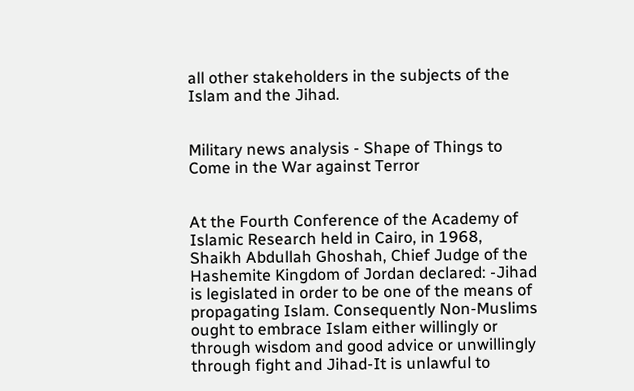all other stakeholders in the subjects of the Islam and the Jihad.


Military news analysis - Shape of Things to Come in the War against Terror


At the Fourth Conference of the Academy of Islamic Research held in Cairo, in 1968, Shaikh Abdullah Ghoshah, Chief Judge of the Hashemite Kingdom of Jordan declared: -Jihad is legislated in order to be one of the means of propagating Islam. Consequently Non-Muslims ought to embrace Islam either willingly or through wisdom and good advice or unwillingly through fight and Jihad-It is unlawful to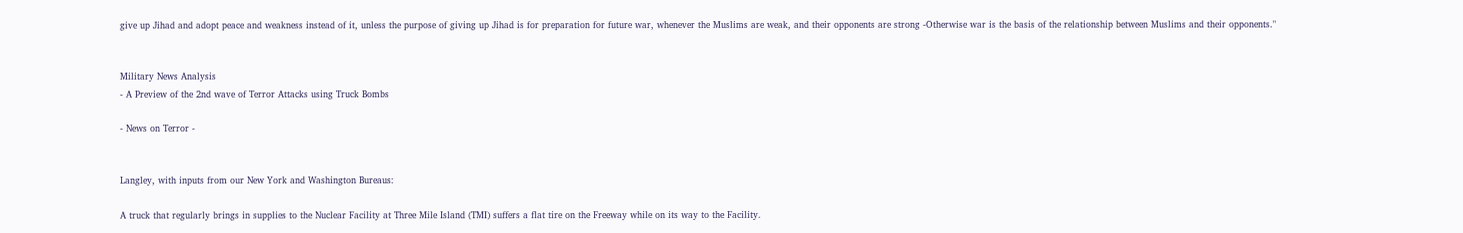give up Jihad and adopt peace and weakness instead of it, unless the purpose of giving up Jihad is for preparation for future war, whenever the Muslims are weak, and their opponents are strong -Otherwise war is the basis of the relationship between Muslims and their opponents."


Military News Analysis
- A Preview of the 2nd wave of Terror Attacks using Truck Bombs

- News on Terror -


Langley, with inputs from our New York and Washington Bureaus:

A truck that regularly brings in supplies to the Nuclear Facility at Three Mile Island (TMI) suffers a flat tire on the Freeway while on its way to the Facility.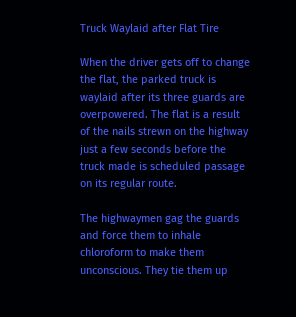Truck Waylaid after Flat Tire

When the driver gets off to change the flat, the parked truck is waylaid after its three guards are overpowered. The flat is a result of the nails strewn on the highway just a few seconds before the truck made is scheduled passage on its regular route.

The highwaymen gag the guards and force them to inhale chloroform to make them unconscious. They tie them up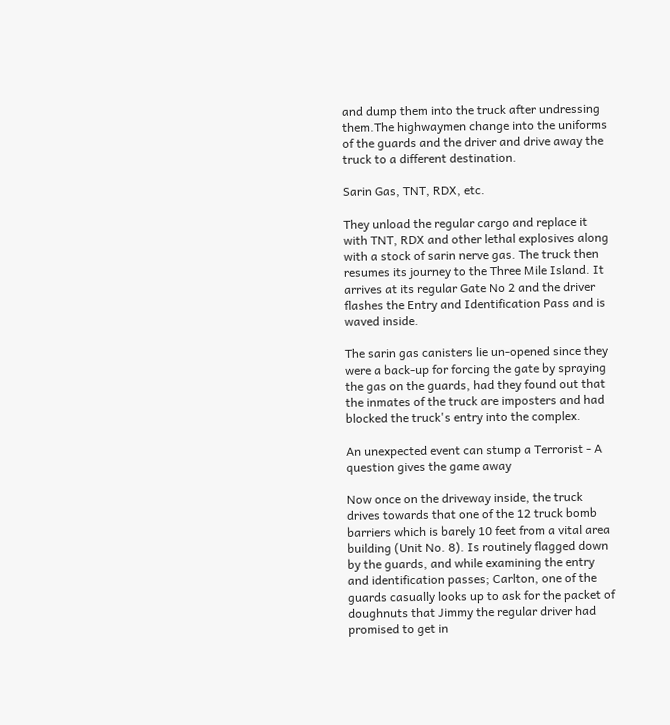and dump them into the truck after undressing them.The highwaymen change into the uniforms of the guards and the driver and drive away the truck to a different destination.

Sarin Gas, TNT, RDX, etc.

They unload the regular cargo and replace it with TNT, RDX and other lethal explosives along with a stock of sarin nerve gas. The truck then resumes its journey to the Three Mile Island. It arrives at its regular Gate No 2 and the driver flashes the Entry and Identification Pass and is waved inside.

The sarin gas canisters lie un-opened since they were a back-up for forcing the gate by spraying the gas on the guards, had they found out that the inmates of the truck are imposters and had blocked the truck's entry into the complex.

An unexpected event can stump a Terrorist - A question gives the game away

Now once on the driveway inside, the truck drives towards that one of the 12 truck bomb barriers which is barely 10 feet from a vital area building (Unit No. 8). Is routinely flagged down by the guards, and while examining the entry and identification passes; Carlton, one of the guards casually looks up to ask for the packet of doughnuts that Jimmy the regular driver had promised to get in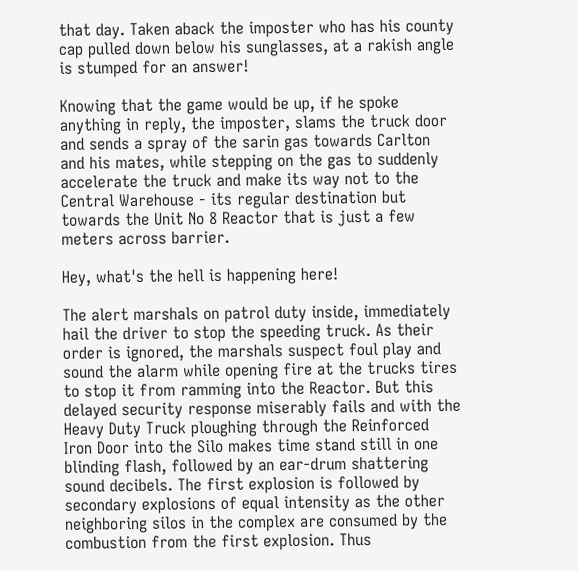that day. Taken aback the imposter who has his county cap pulled down below his sunglasses, at a rakish angle is stumped for an answer!

Knowing that the game would be up, if he spoke anything in reply, the imposter, slams the truck door and sends a spray of the sarin gas towards Carlton and his mates, while stepping on the gas to suddenly accelerate the truck and make its way not to the Central Warehouse - its regular destination but towards the Unit No 8 Reactor that is just a few meters across barrier.

Hey, what's the hell is happening here!

The alert marshals on patrol duty inside, immediately hail the driver to stop the speeding truck. As their order is ignored, the marshals suspect foul play and sound the alarm while opening fire at the trucks tires to stop it from ramming into the Reactor. But this delayed security response miserably fails and with the Heavy Duty Truck ploughing through the Reinforced Iron Door into the Silo makes time stand still in one blinding flash, followed by an ear-drum shattering sound decibels. The first explosion is followed by secondary explosions of equal intensity as the other neighboring silos in the complex are consumed by the combustion from the first explosion. Thus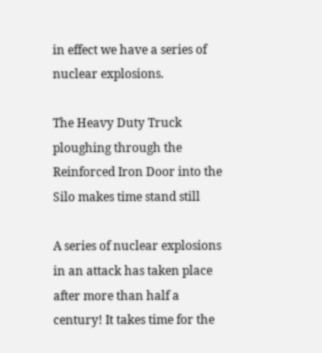in effect we have a series of nuclear explosions.

The Heavy Duty Truck ploughing through the Reinforced Iron Door into the Silo makes time stand still

A series of nuclear explosions in an attack has taken place after more than half a century! It takes time for the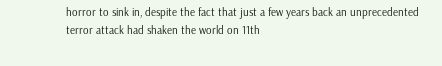horror to sink in, despite the fact that just a few years back an unprecedented terror attack had shaken the world on 11th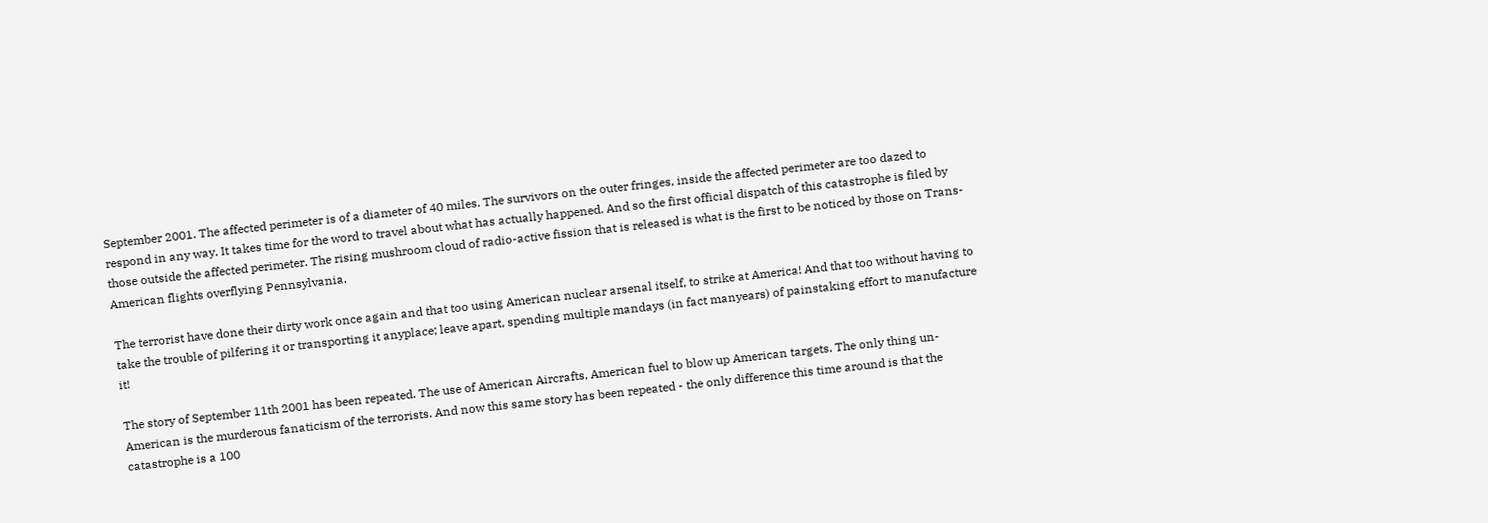September 2001. The affected perimeter is of a diameter of 40 miles. The survivors on the outer fringes, inside the affected perimeter are too dazed to respond in any way. It takes time for the word to travel about what has actually happened. And so the first official dispatch of this catastrophe is filed by those outside the affected perimeter. The rising mushroom cloud of radio-active fission that is released is what is the first to be noticed by those on Trans-American flights overflying Pennsylvania.

The terrorist have done their dirty work once again and that too using American nuclear arsenal itself, to strike at America! And that too without having to take the trouble of pilfering it or transporting it anyplace; leave apart, spending multiple mandays (in fact manyears) of painstaking effort to manufacture it!

The story of September 11th 2001 has been repeated. The use of American Aircrafts, American fuel to blow up American targets. The only thing un-American is the murderous fanaticism of the terrorists. And now this same story has been repeated - the only difference this time around is that the catastrophe is a 100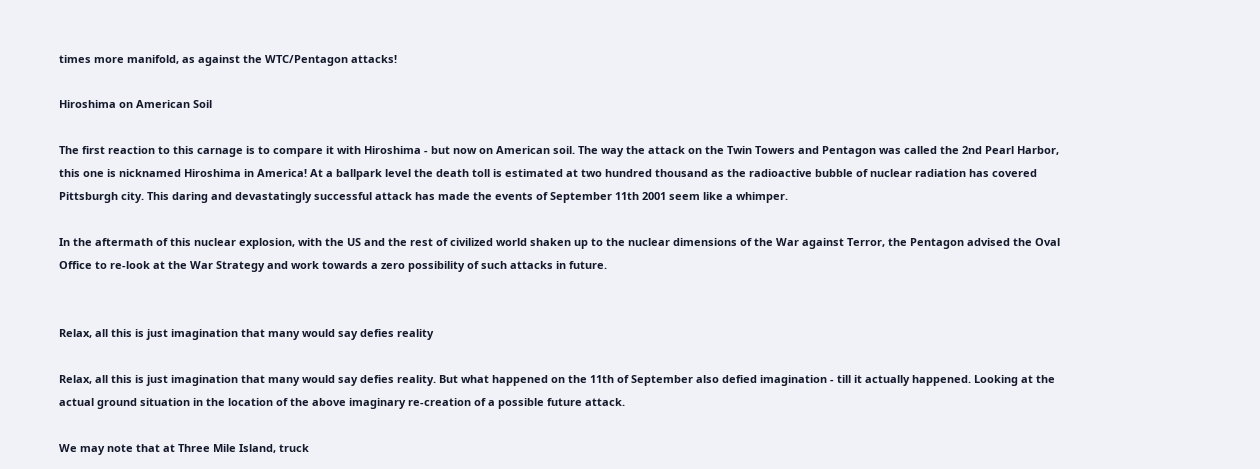times more manifold, as against the WTC/Pentagon attacks!

Hiroshima on American Soil

The first reaction to this carnage is to compare it with Hiroshima - but now on American soil. The way the attack on the Twin Towers and Pentagon was called the 2nd Pearl Harbor, this one is nicknamed Hiroshima in America! At a ballpark level the death toll is estimated at two hundred thousand as the radioactive bubble of nuclear radiation has covered Pittsburgh city. This daring and devastatingly successful attack has made the events of September 11th 2001 seem like a whimper.

In the aftermath of this nuclear explosion, with the US and the rest of civilized world shaken up to the nuclear dimensions of the War against Terror, the Pentagon advised the Oval Office to re-look at the War Strategy and work towards a zero possibility of such attacks in future.


Relax, all this is just imagination that many would say defies reality

Relax, all this is just imagination that many would say defies reality. But what happened on the 11th of September also defied imagination - till it actually happened. Looking at the actual ground situation in the location of the above imaginary re-creation of a possible future attack.

We may note that at Three Mile Island, truck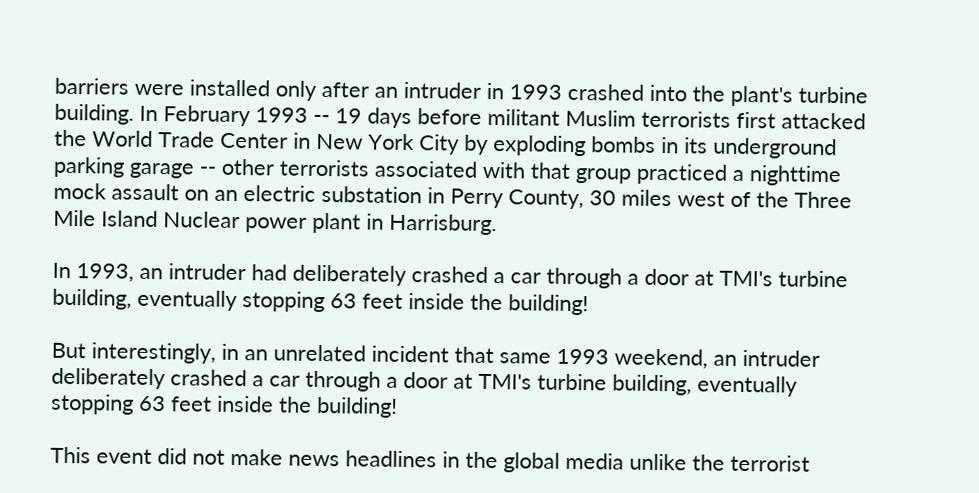barriers were installed only after an intruder in 1993 crashed into the plant's turbine building. In February 1993 -- 19 days before militant Muslim terrorists first attacked the World Trade Center in New York City by exploding bombs in its underground parking garage -- other terrorists associated with that group practiced a nighttime mock assault on an electric substation in Perry County, 30 miles west of the Three Mile Island Nuclear power plant in Harrisburg.

In 1993, an intruder had deliberately crashed a car through a door at TMI's turbine building, eventually stopping 63 feet inside the building!

But interestingly, in an unrelated incident that same 1993 weekend, an intruder deliberately crashed a car through a door at TMI's turbine building, eventually stopping 63 feet inside the building!

This event did not make news headlines in the global media unlike the terrorist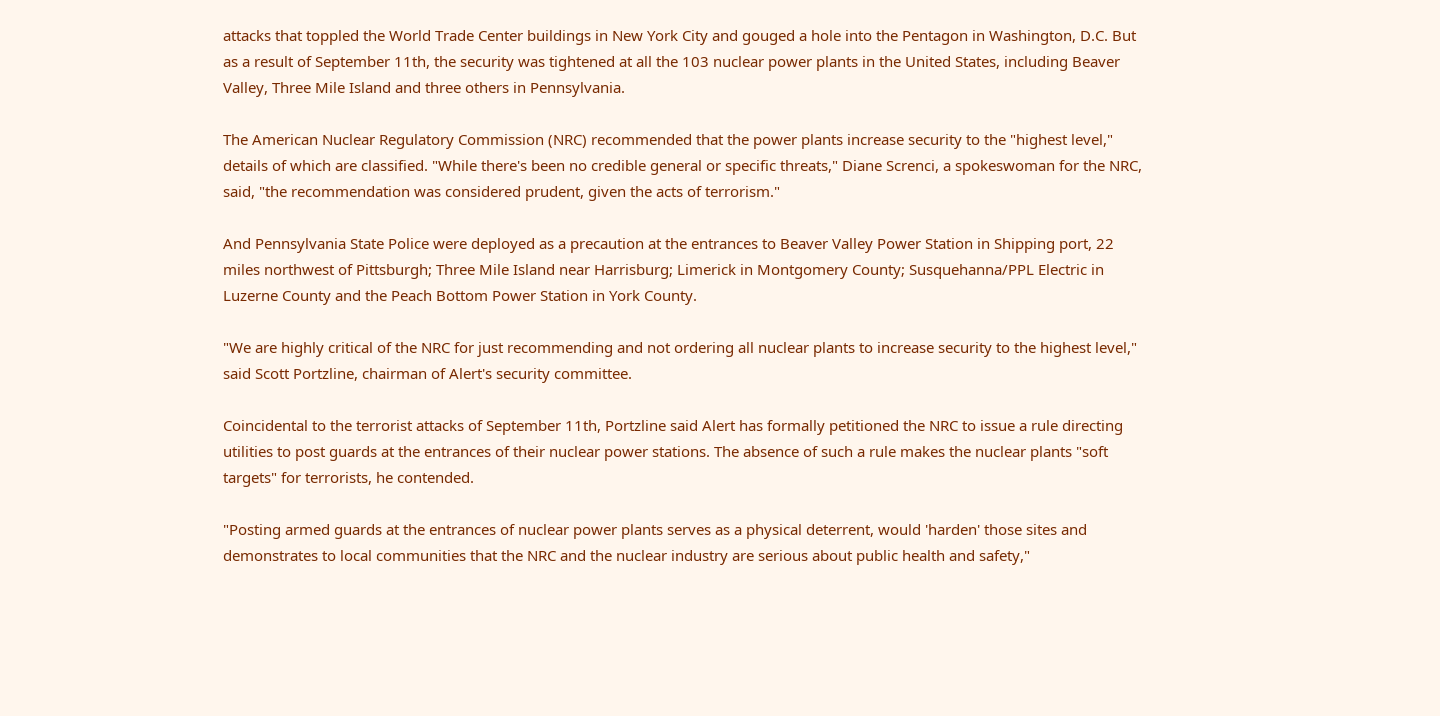attacks that toppled the World Trade Center buildings in New York City and gouged a hole into the Pentagon in Washington, D.C. But as a result of September 11th, the security was tightened at all the 103 nuclear power plants in the United States, including Beaver Valley, Three Mile Island and three others in Pennsylvania.

The American Nuclear Regulatory Commission (NRC) recommended that the power plants increase security to the "highest level," details of which are classified. "While there's been no credible general or specific threats," Diane Screnci, a spokeswoman for the NRC, said, "the recommendation was considered prudent, given the acts of terrorism."

And Pennsylvania State Police were deployed as a precaution at the entrances to Beaver Valley Power Station in Shipping port, 22 miles northwest of Pittsburgh; Three Mile Island near Harrisburg; Limerick in Montgomery County; Susquehanna/PPL Electric in Luzerne County and the Peach Bottom Power Station in York County.

"We are highly critical of the NRC for just recommending and not ordering all nuclear plants to increase security to the highest level," said Scott Portzline, chairman of Alert's security committee.

Coincidental to the terrorist attacks of September 11th, Portzline said Alert has formally petitioned the NRC to issue a rule directing utilities to post guards at the entrances of their nuclear power stations. The absence of such a rule makes the nuclear plants "soft targets" for terrorists, he contended.

"Posting armed guards at the entrances of nuclear power plants serves as a physical deterrent, would 'harden' those sites and demonstrates to local communities that the NRC and the nuclear industry are serious about public health and safety,"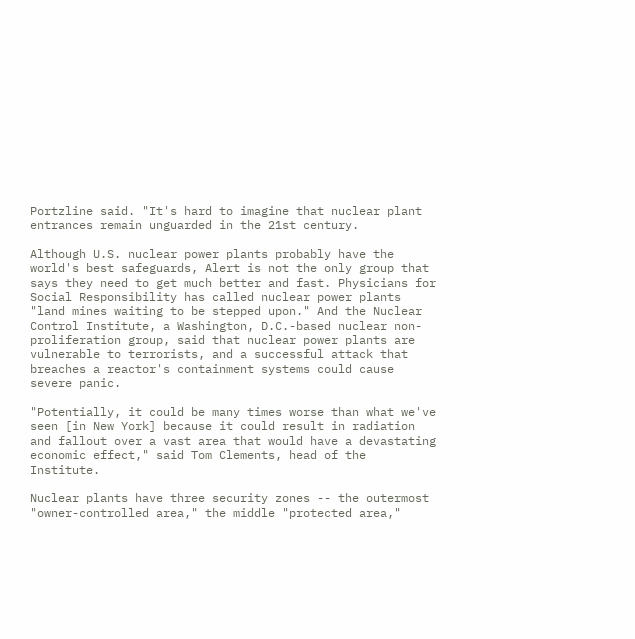Portzline said. "It's hard to imagine that nuclear plant entrances remain unguarded in the 21st century.

Although U.S. nuclear power plants probably have the world's best safeguards, Alert is not the only group that says they need to get much better and fast. Physicians for Social Responsibility has called nuclear power plants "land mines waiting to be stepped upon." And the Nuclear Control Institute, a Washington, D.C.-based nuclear non-proliferation group, said that nuclear power plants are vulnerable to terrorists, and a successful attack that breaches a reactor's containment systems could cause severe panic.

"Potentially, it could be many times worse than what we've seen [in New York] because it could result in radiation and fallout over a vast area that would have a devastating economic effect," said Tom Clements, head of the Institute.

Nuclear plants have three security zones -- the outermost "owner-controlled area," the middle "protected area,"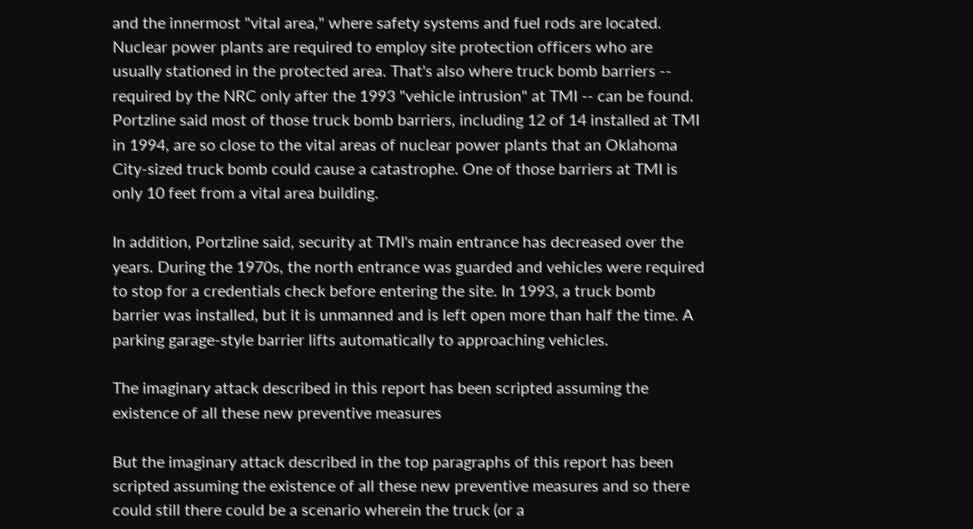and the innermost "vital area," where safety systems and fuel rods are located. Nuclear power plants are required to employ site protection officers who are usually stationed in the protected area. That's also where truck bomb barriers -- required by the NRC only after the 1993 "vehicle intrusion" at TMI -- can be found. Portzline said most of those truck bomb barriers, including 12 of 14 installed at TMI in 1994, are so close to the vital areas of nuclear power plants that an Oklahoma City-sized truck bomb could cause a catastrophe. One of those barriers at TMI is only 10 feet from a vital area building.

In addition, Portzline said, security at TMI's main entrance has decreased over the years. During the 1970s, the north entrance was guarded and vehicles were required to stop for a credentials check before entering the site. In 1993, a truck bomb barrier was installed, but it is unmanned and is left open more than half the time. A parking garage-style barrier lifts automatically to approaching vehicles.

The imaginary attack described in this report has been scripted assuming the existence of all these new preventive measures

But the imaginary attack described in the top paragraphs of this report has been scripted assuming the existence of all these new preventive measures and so there could still there could be a scenario wherein the truck (or a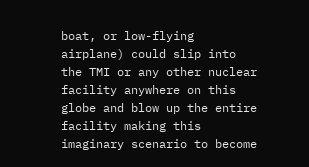boat, or low-flying airplane) could slip into the TMI or any other nuclear facility anywhere on this globe and blow up the entire facility making this imaginary scenario to become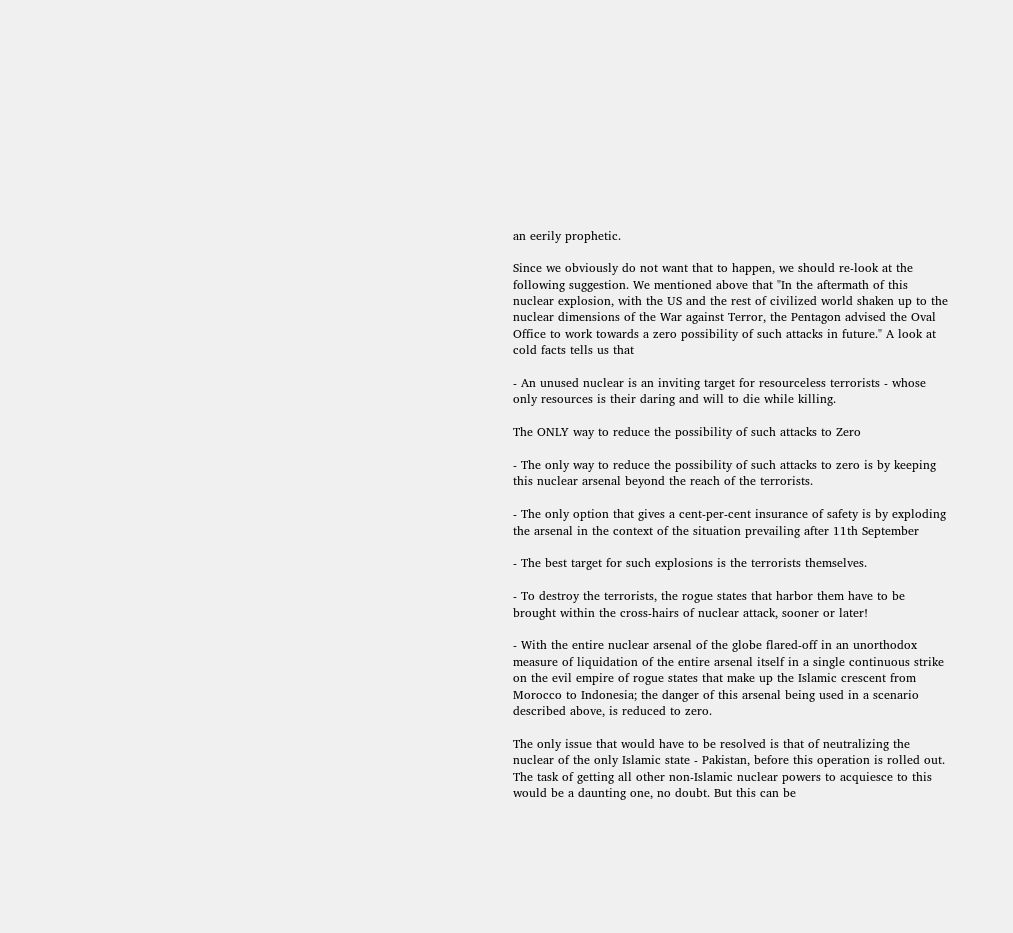an eerily prophetic.

Since we obviously do not want that to happen, we should re-look at the following suggestion. We mentioned above that "In the aftermath of this nuclear explosion, with the US and the rest of civilized world shaken up to the nuclear dimensions of the War against Terror, the Pentagon advised the Oval Office to work towards a zero possibility of such attacks in future." A look at cold facts tells us that

- An unused nuclear is an inviting target for resourceless terrorists - whose only resources is their daring and will to die while killing.

The ONLY way to reduce the possibility of such attacks to Zero

- The only way to reduce the possibility of such attacks to zero is by keeping this nuclear arsenal beyond the reach of the terrorists.

- The only option that gives a cent-per-cent insurance of safety is by exploding the arsenal in the context of the situation prevailing after 11th September

- The best target for such explosions is the terrorists themselves.

- To destroy the terrorists, the rogue states that harbor them have to be brought within the cross-hairs of nuclear attack, sooner or later!

- With the entire nuclear arsenal of the globe flared-off in an unorthodox measure of liquidation of the entire arsenal itself in a single continuous strike on the evil empire of rogue states that make up the Islamic crescent from Morocco to Indonesia; the danger of this arsenal being used in a scenario described above, is reduced to zero.

The only issue that would have to be resolved is that of neutralizing the nuclear of the only Islamic state - Pakistan, before this operation is rolled out. The task of getting all other non-Islamic nuclear powers to acquiesce to this would be a daunting one, no doubt. But this can be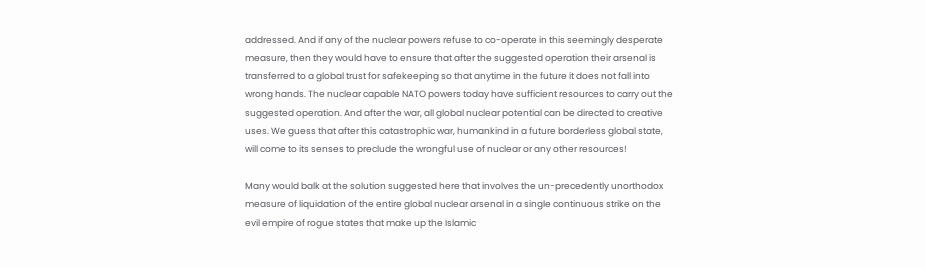addressed. And if any of the nuclear powers refuse to co-operate in this seemingly desperate measure, then they would have to ensure that after the suggested operation their arsenal is transferred to a global trust for safekeeping so that anytime in the future it does not fall into wrong hands. The nuclear capable NATO powers today have sufficient resources to carry out the suggested operation. And after the war, all global nuclear potential can be directed to creative uses. We guess that after this catastrophic war, humankind in a future borderless global state, will come to its senses to preclude the wrongful use of nuclear or any other resources!

Many would balk at the solution suggested here that involves the un-precedently unorthodox measure of liquidation of the entire global nuclear arsenal in a single continuous strike on the evil empire of rogue states that make up the Islamic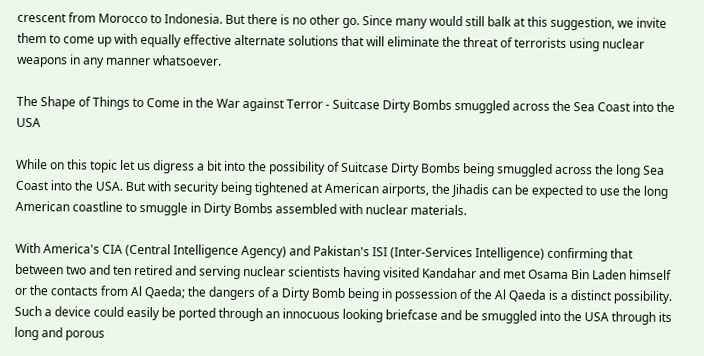crescent from Morocco to Indonesia. But there is no other go. Since many would still balk at this suggestion, we invite them to come up with equally effective alternate solutions that will eliminate the threat of terrorists using nuclear weapons in any manner whatsoever.

The Shape of Things to Come in the War against Terror - Suitcase Dirty Bombs smuggled across the Sea Coast into the USA

While on this topic let us digress a bit into the possibility of Suitcase Dirty Bombs being smuggled across the long Sea Coast into the USA. But with security being tightened at American airports, the Jihadis can be expected to use the long American coastline to smuggle in Dirty Bombs assembled with nuclear materials.

With America's CIA (Central Intelligence Agency) and Pakistan's ISI (Inter-Services Intelligence) confirming that between two and ten retired and serving nuclear scientists having visited Kandahar and met Osama Bin Laden himself or the contacts from Al Qaeda; the dangers of a Dirty Bomb being in possession of the Al Qaeda is a distinct possibility. Such a device could easily be ported through an innocuous looking briefcase and be smuggled into the USA through its long and porous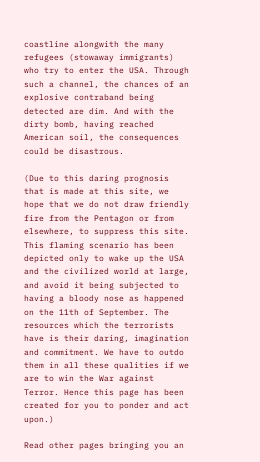coastline alongwith the many refugees (stowaway immigrants) who try to enter the USA. Through such a channel, the chances of an explosive contraband being detected are dim. And with the dirty bomb, having reached American soil, the consequences could be disastrous.

(Due to this daring prognosis that is made at this site, we hope that we do not draw friendly fire from the Pentagon or from elsewhere, to suppress this site. This flaming scenario has been depicted only to wake up the USA and the civilized world at large, and avoid it being subjected to having a bloody nose as happened on the 11th of September. The resources which the terrorists have is their daring, imagination and commitment. We have to outdo them in all these qualities if we are to win the War against Terror. Hence this page has been created for you to ponder and act upon.)

Read other pages bringing you an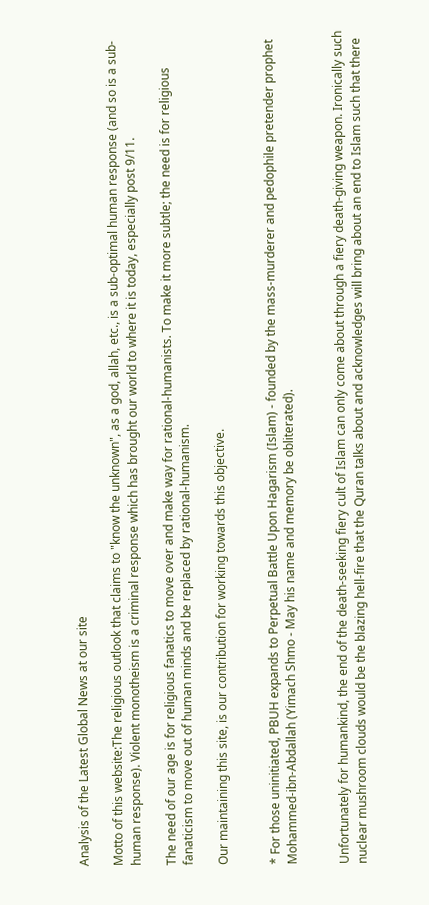Analysis of the Latest Global News at our site

Motto of this website:The religious outlook that claims to "know the unknown", as a god, allah, etc., is a sub-optimal human response (and so is a sub-human response). Violent monotheism is a criminal response which has brought our world to where it is today, especially post 9/11.

The need of our age is for religious fanatics to move over and make way for rational-humanists. To make it more subtle; the need is for religious fanaticism to move out of human minds and be replaced by rational-humanism.

Our maintaining this site, is our contribution for working towards this objective.


* For those uninitiated, PBUH expands to Perpetual Battle Upon Hagarism (Islam) - founded by the mass-murderer and pedophile pretender prophet Mohammed-ibn-Abdallah (Yimach Shmo - May his name and memory be obliterated).


Unfortunately for humankind, the end of the death-seeking fiery cult of Islam can only come about through a fiery death-giving weapon. Ironically such nuclear mushroom clouds would be the blazing hell-fire that the Quran talks about and acknowledges will bring about an end to Islam such that there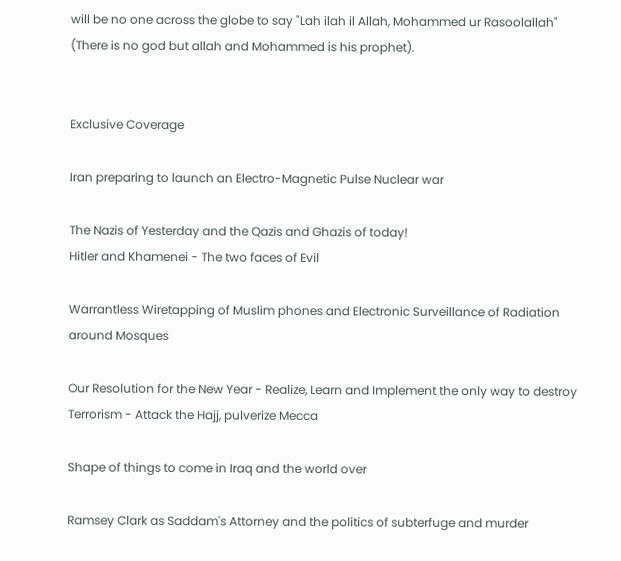will be no one across the globe to say "Lah ilah il Allah, Mohammed ur Rasoolallah" (There is no god but allah and Mohammed is his prophet).


Exclusive Coverage

Iran preparing to launch an Electro-Magnetic Pulse Nuclear war

The Nazis of Yesterday and the Qazis and Ghazis of today!
Hitler and Khamenei - The two faces of Evil

Warrantless Wiretapping of Muslim phones and Electronic Surveillance of Radiation around Mosques

Our Resolution for the New Year - Realize, Learn and Implement the only way to destroy Terrorism - Attack the Hajj, pulverize Mecca

Shape of things to come in Iraq and the world over

Ramsey Clark as Saddam's Attorney and the politics of subterfuge and murder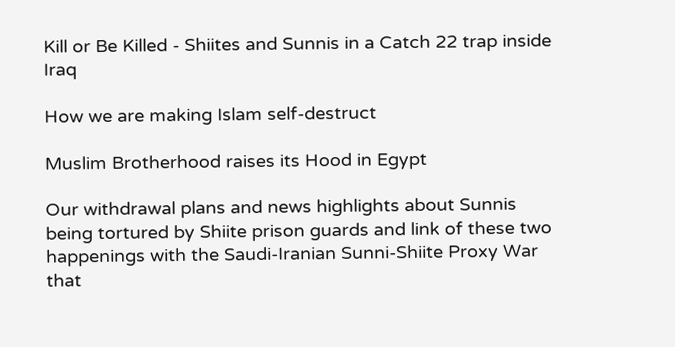Kill or Be Killed - Shiites and Sunnis in a Catch 22 trap inside Iraq

How we are making Islam self-destruct

Muslim Brotherhood raises its Hood in Egypt

Our withdrawal plans and news highlights about Sunnis being tortured by Shiite prison guards and link of these two happenings with the Saudi-Iranian Sunni-Shiite Proxy War that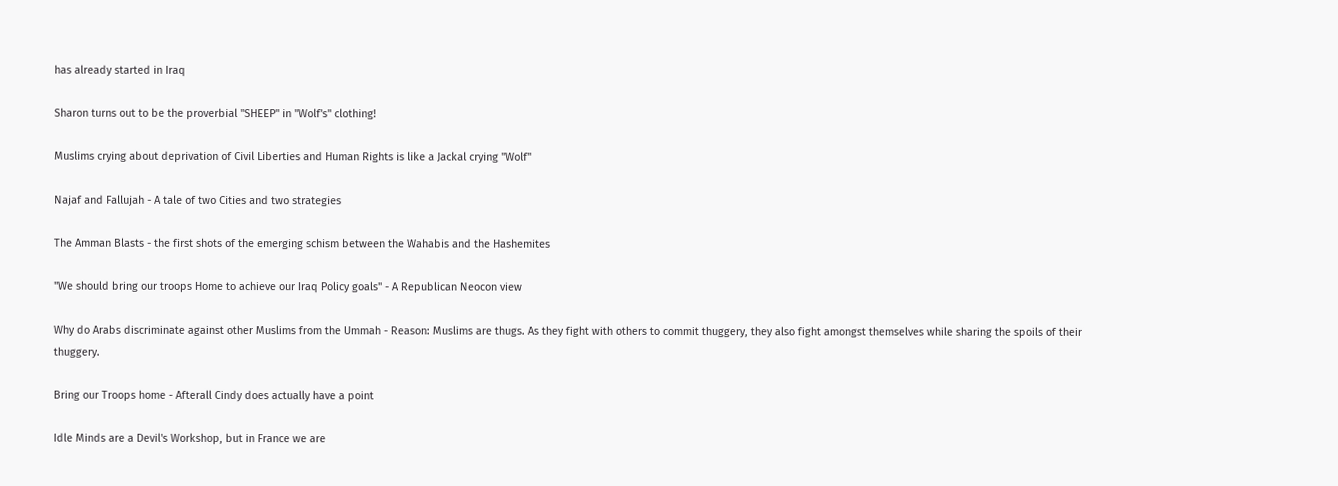has already started in Iraq

Sharon turns out to be the proverbial "SHEEP" in "Wolf's" clothing!

Muslims crying about deprivation of Civil Liberties and Human Rights is like a Jackal crying "Wolf"

Najaf and Fallujah - A tale of two Cities and two strategies

The Amman Blasts - the first shots of the emerging schism between the Wahabis and the Hashemites

"We should bring our troops Home to achieve our Iraq Policy goals" - A Republican Neocon view

Why do Arabs discriminate against other Muslims from the Ummah - Reason: Muslims are thugs. As they fight with others to commit thuggery, they also fight amongst themselves while sharing the spoils of their thuggery.

Bring our Troops home - Afterall Cindy does actually have a point

Idle Minds are a Devil's Workshop, but in France we are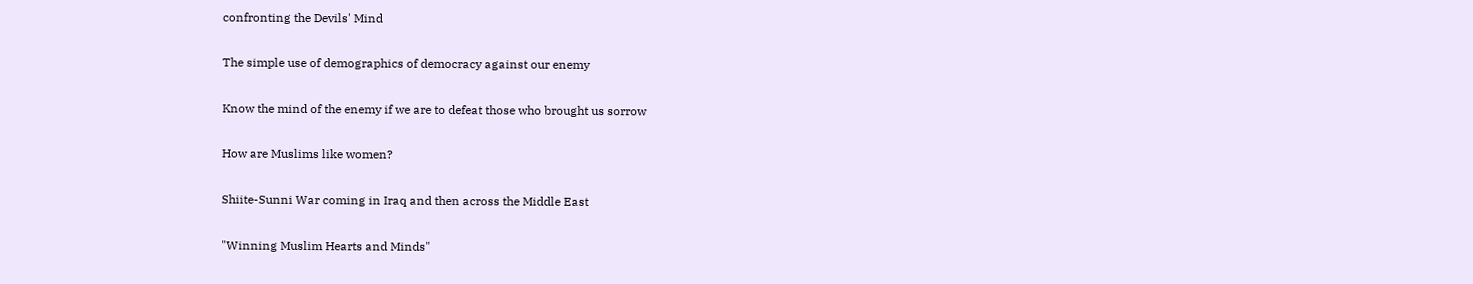confronting the Devils' Mind

The simple use of demographics of democracy against our enemy

Know the mind of the enemy if we are to defeat those who brought us sorrow

How are Muslims like women?

Shiite-Sunni War coming in Iraq and then across the Middle East

"Winning Muslim Hearts and Minds"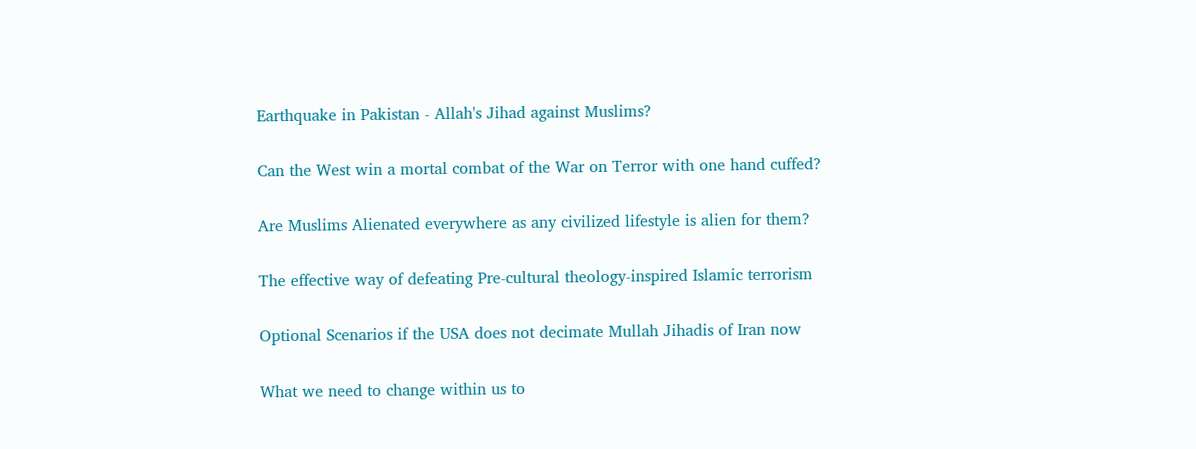Earthquake in Pakistan - Allah's Jihad against Muslims?

Can the West win a mortal combat of the War on Terror with one hand cuffed?

Are Muslims Alienated everywhere as any civilized lifestyle is alien for them?

The effective way of defeating Pre-cultural theology-inspired Islamic terrorism

Optional Scenarios if the USA does not decimate Mullah Jihadis of Iran now

What we need to change within us to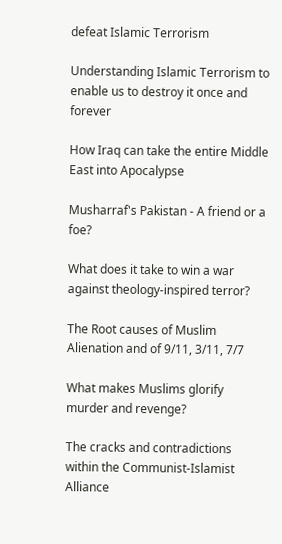defeat Islamic Terrorism

Understanding Islamic Terrorism to enable us to destroy it once and forever

How Iraq can take the entire Middle East into Apocalypse

Musharraf's Pakistan - A friend or a foe?

What does it take to win a war against theology-inspired terror?

The Root causes of Muslim Alienation and of 9/11, 3/11, 7/7

What makes Muslims glorify murder and revenge?

The cracks and contradictions within the Communist-Islamist Alliance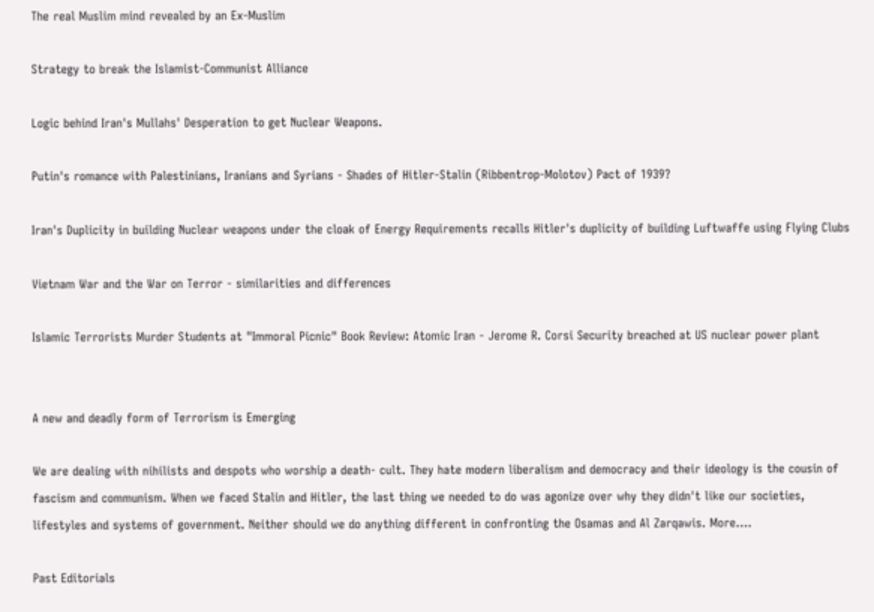The real Muslim mind revealed by an Ex-Muslim

Strategy to break the Islamist-Communist Alliance

Logic behind Iran's Mullahs' Desperation to get Nuclear Weapons.

Putin's romance with Palestinians, Iranians and Syrians - Shades of Hitler-Stalin (Ribbentrop-Molotov) Pact of 1939?

Iran's Duplicity in building Nuclear weapons under the cloak of Energy Requirements recalls Hitler's duplicity of building Luftwaffe using Flying Clubs

Vietnam War and the War on Terror - similarities and differences

Islamic Terrorists Murder Students at "Immoral Picnic" Book Review: Atomic Iran - Jerome R. Corsi Security breached at US nuclear power plant


A new and deadly form of Terrorism is Emerging

We are dealing with nihilists and despots who worship a death- cult. They hate modern liberalism and democracy and their ideology is the cousin of fascism and communism. When we faced Stalin and Hitler, the last thing we needed to do was agonize over why they didn't like our societies, lifestyles and systems of government. Neither should we do anything different in confronting the Osamas and Al Zarqawis. More....

Past Editorials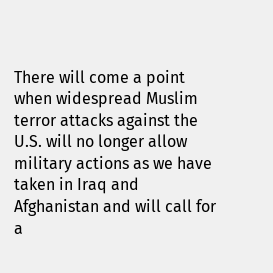There will come a point when widespread Muslim terror attacks against the U.S. will no longer allow military actions as we have taken in Iraq and Afghanistan and will call for a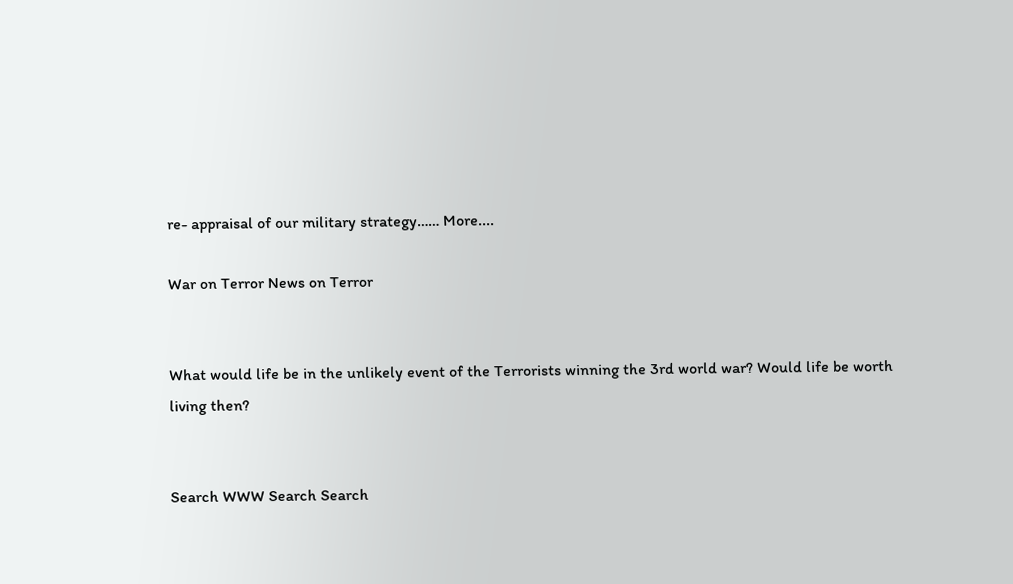re- appraisal of our military strategy…… More....

War on Terror News on Terror


What would life be in the unlikely event of the Terrorists winning the 3rd world war? Would life be worth living then?


Search WWW Search Search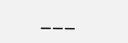___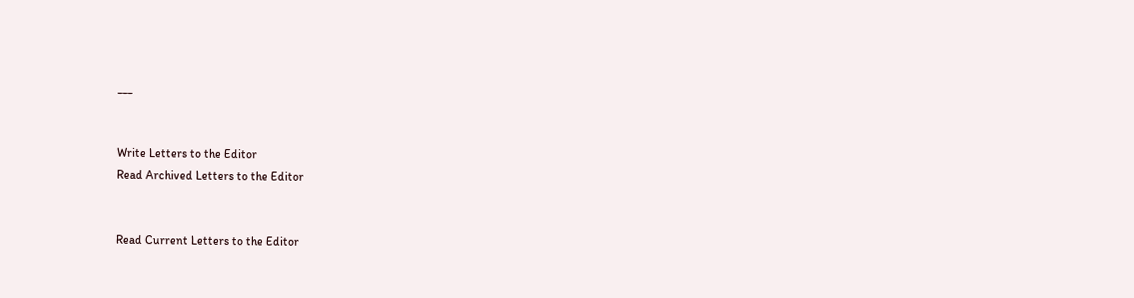___


Write Letters to the Editor
Read Archived Letters to the Editor


Read Current Letters to the Editor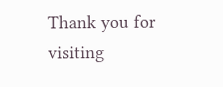Thank you for visiting